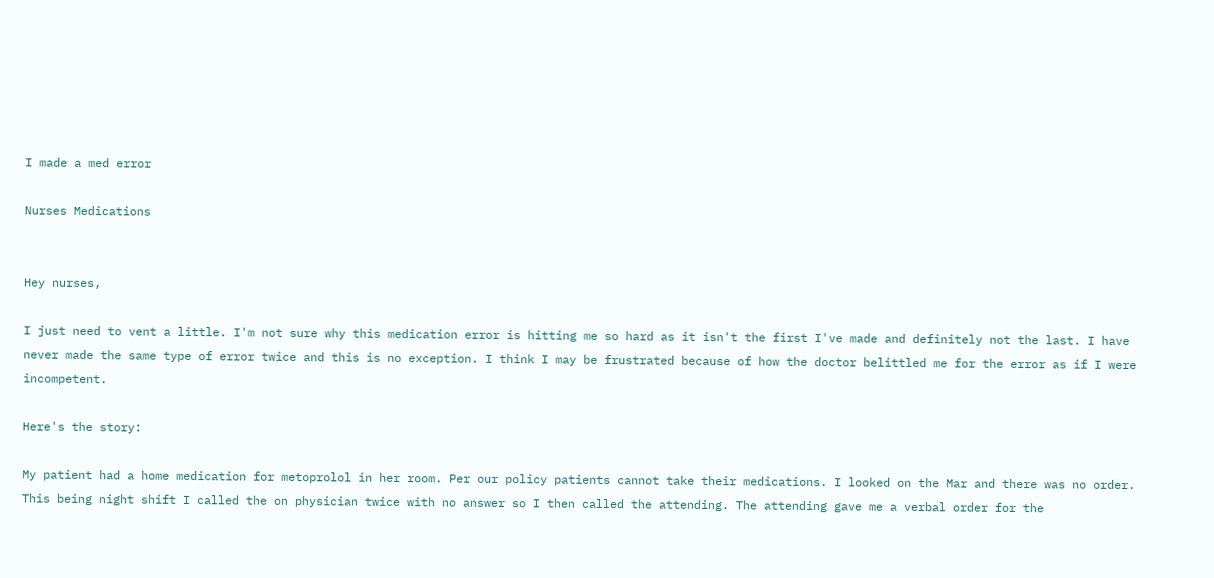I made a med error

Nurses Medications


Hey nurses,

I just need to vent a little. I'm not sure why this medication error is hitting me so hard as it isn't the first I've made and definitely not the last. I have never made the same type of error twice and this is no exception. I think I may be frustrated because of how the doctor belittled me for the error as if I were incompetent.

Here's the story:

My patient had a home medication for metoprolol in her room. Per our policy patients cannot take their medications. I looked on the Mar and there was no order. This being night shift I called the on physician twice with no answer so I then called the attending. The attending gave me a verbal order for the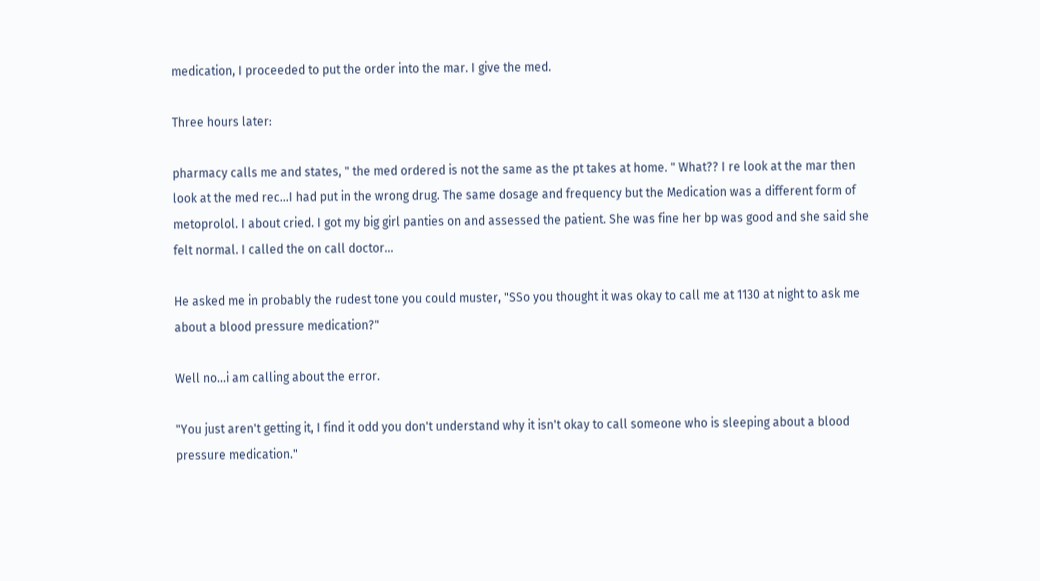medication, I proceeded to put the order into the mar. I give the med.

Three hours later:

pharmacy calls me and states, " the med ordered is not the same as the pt takes at home. " What?? I re look at the mar then look at the med rec...I had put in the wrong drug. The same dosage and frequency but the Medication was a different form of metoprolol. I about cried. I got my big girl panties on and assessed the patient. She was fine her bp was good and she said she felt normal. I called the on call doctor...

He asked me in probably the rudest tone you could muster, "SSo you thought it was okay to call me at 1130 at night to ask me about a blood pressure medication?"

Well no...i am calling about the error.

"You just aren't getting it, I find it odd you don't understand why it isn't okay to call someone who is sleeping about a blood pressure medication."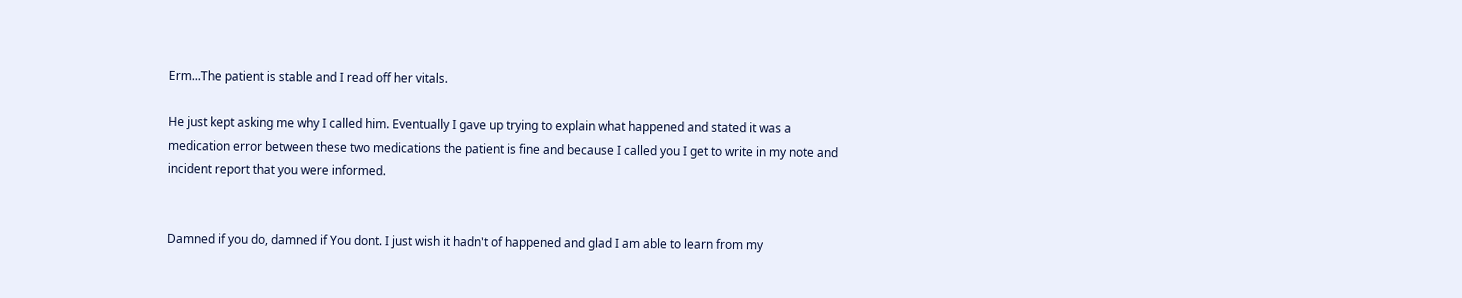Erm...The patient is stable and I read off her vitals.

He just kept asking me why I called him. Eventually I gave up trying to explain what happened and stated it was a medication error between these two medications the patient is fine and because I called you I get to write in my note and incident report that you were informed.


Damned if you do, damned if You dont. I just wish it hadn't of happened and glad I am able to learn from my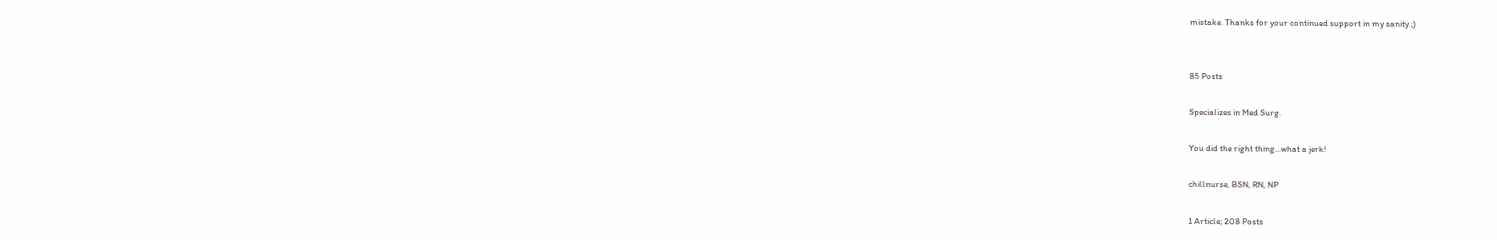mistake. Thanks for your continued support in my sanity ;)


85 Posts

Specializes in Med Surg.

You did the right thing...what a jerk!

chillnurse, BSN, RN, NP

1 Article; 208 Posts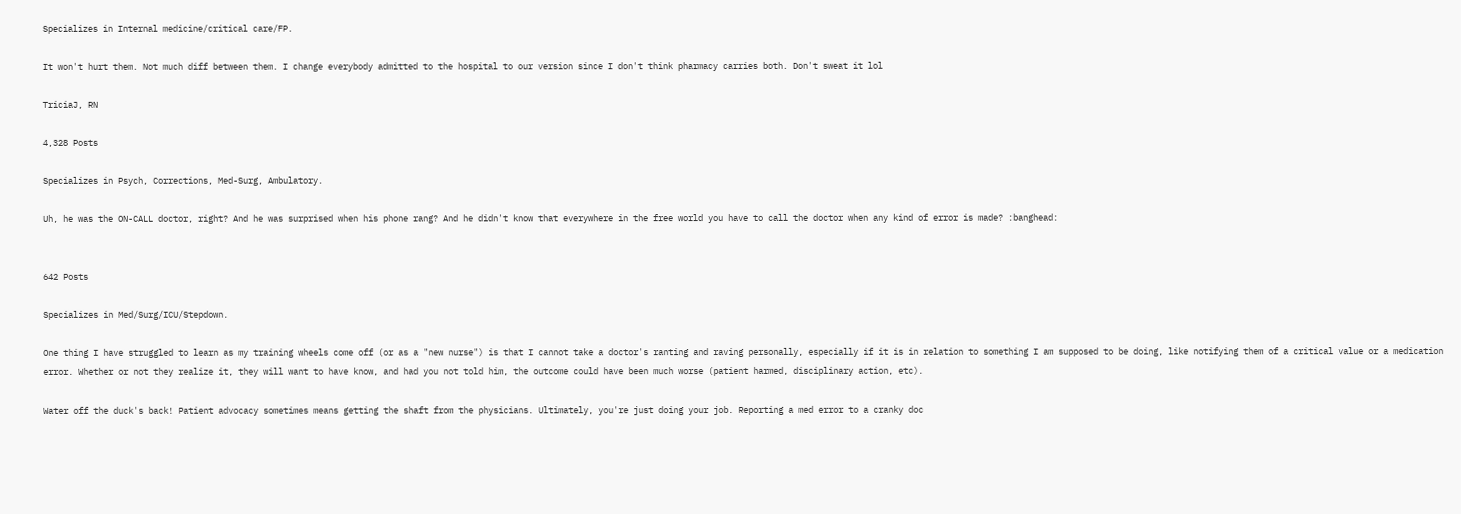Specializes in Internal medicine/critical care/FP.

It won't hurt them. Not much diff between them. I change everybody admitted to the hospital to our version since I don't think pharmacy carries both. Don't sweat it lol

TriciaJ, RN

4,328 Posts

Specializes in Psych, Corrections, Med-Surg, Ambulatory.

Uh, he was the ON-CALL doctor, right? And he was surprised when his phone rang? And he didn't know that everywhere in the free world you have to call the doctor when any kind of error is made? :banghead:


642 Posts

Specializes in Med/Surg/ICU/Stepdown.

One thing I have struggled to learn as my training wheels come off (or as a "new nurse") is that I cannot take a doctor's ranting and raving personally, especially if it is in relation to something I am supposed to be doing, like notifying them of a critical value or a medication error. Whether or not they realize it, they will want to have know, and had you not told him, the outcome could have been much worse (patient harmed, disciplinary action, etc).

Water off the duck's back! Patient advocacy sometimes means getting the shaft from the physicians. Ultimately, you're just doing your job. Reporting a med error to a cranky doc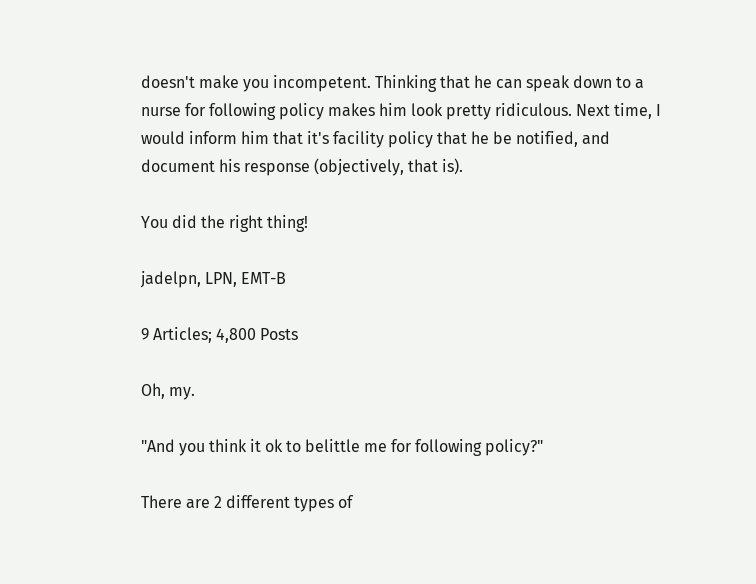doesn't make you incompetent. Thinking that he can speak down to a nurse for following policy makes him look pretty ridiculous. Next time, I would inform him that it's facility policy that he be notified, and document his response (objectively, that is).

You did the right thing!

jadelpn, LPN, EMT-B

9 Articles; 4,800 Posts

Oh, my.

"And you think it ok to belittle me for following policy?"

There are 2 different types of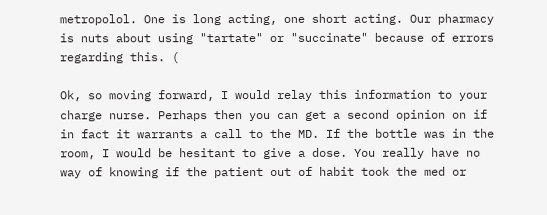metropolol. One is long acting, one short acting. Our pharmacy is nuts about using "tartate" or "succinate" because of errors regarding this. (

Ok, so moving forward, I would relay this information to your charge nurse. Perhaps then you can get a second opinion on if in fact it warrants a call to the MD. If the bottle was in the room, I would be hesitant to give a dose. You really have no way of knowing if the patient out of habit took the med or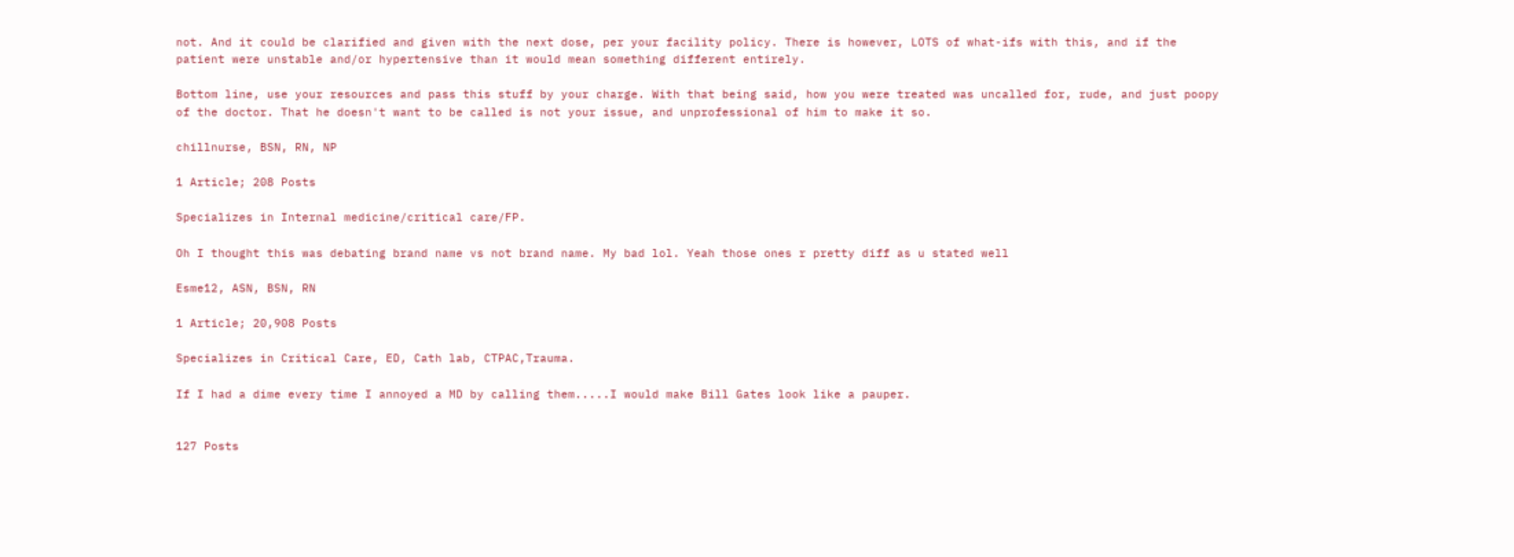not. And it could be clarified and given with the next dose, per your facility policy. There is however, LOTS of what-ifs with this, and if the patient were unstable and/or hypertensive than it would mean something different entirely.

Bottom line, use your resources and pass this stuff by your charge. With that being said, how you were treated was uncalled for, rude, and just poopy of the doctor. That he doesn't want to be called is not your issue, and unprofessional of him to make it so.

chillnurse, BSN, RN, NP

1 Article; 208 Posts

Specializes in Internal medicine/critical care/FP.

Oh I thought this was debating brand name vs not brand name. My bad lol. Yeah those ones r pretty diff as u stated well

Esme12, ASN, BSN, RN

1 Article; 20,908 Posts

Specializes in Critical Care, ED, Cath lab, CTPAC,Trauma.

If I had a dime every time I annoyed a MD by calling them.....I would make Bill Gates look like a pauper.


127 Posts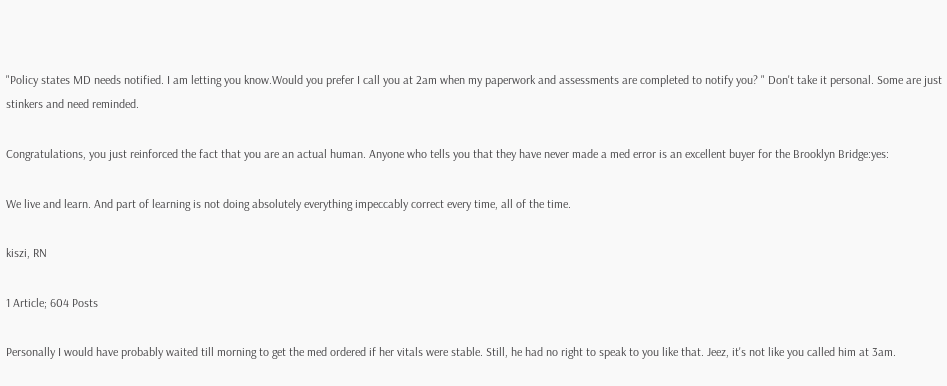"Policy states MD needs notified. I am letting you know.Would you prefer I call you at 2am when my paperwork and assessments are completed to notify you? " Don't take it personal. Some are just stinkers and need reminded.

Congratulations, you just reinforced the fact that you are an actual human. Anyone who tells you that they have never made a med error is an excellent buyer for the Brooklyn Bridge:yes:

We live and learn. And part of learning is not doing absolutely everything impeccably correct every time, all of the time.

kiszi, RN

1 Article; 604 Posts

Personally I would have probably waited till morning to get the med ordered if her vitals were stable. Still, he had no right to speak to you like that. Jeez, it's not like you called him at 3am.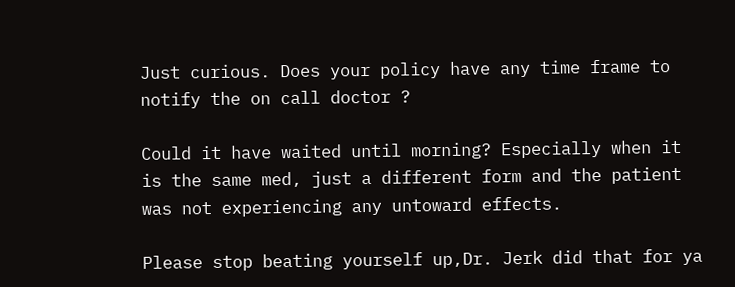Just curious. Does your policy have any time frame to notify the on call doctor ?

Could it have waited until morning? Especially when it is the same med, just a different form and the patient was not experiencing any untoward effects.

Please stop beating yourself up,Dr. Jerk did that for ya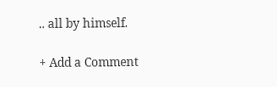.. all by himself.

+ Add a Comment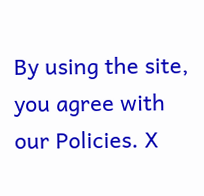By using the site, you agree with our Policies. X